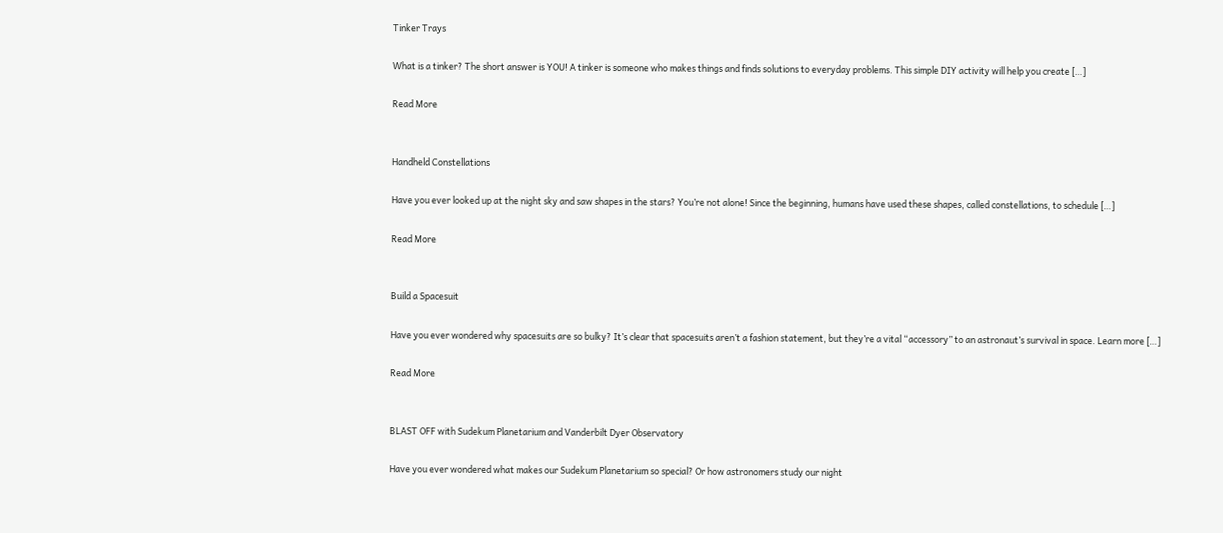Tinker Trays

What is a tinker? The short answer is YOU! A tinker is someone who makes things and finds solutions to everyday problems. This simple DIY activity will help you create […]

Read More


Handheld Constellations

Have you ever looked up at the night sky and saw shapes in the stars? You’re not alone! Since the beginning, humans have used these shapes, called constellations, to schedule […]

Read More


Build a Spacesuit

Have you ever wondered why spacesuits are so bulky? It’s clear that spacesuits aren’t a fashion statement, but they’re a vital “accessory” to an astronaut’s survival in space. Learn more […]

Read More


BLAST OFF with Sudekum Planetarium and Vanderbilt Dyer Observatory

Have you ever wondered what makes our Sudekum Planetarium so special? Or how astronomers study our night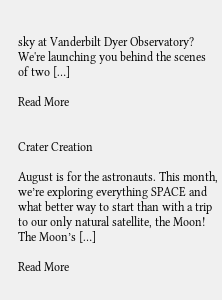sky at Vanderbilt Dyer Observatory? We're launching you behind the scenes of two […]

Read More


Crater Creation

August is for the astronauts. This month, we’re exploring everything SPACE and what better way to start than with a trip to our only natural satellite, the Moon! The Moon’s […]

Read More